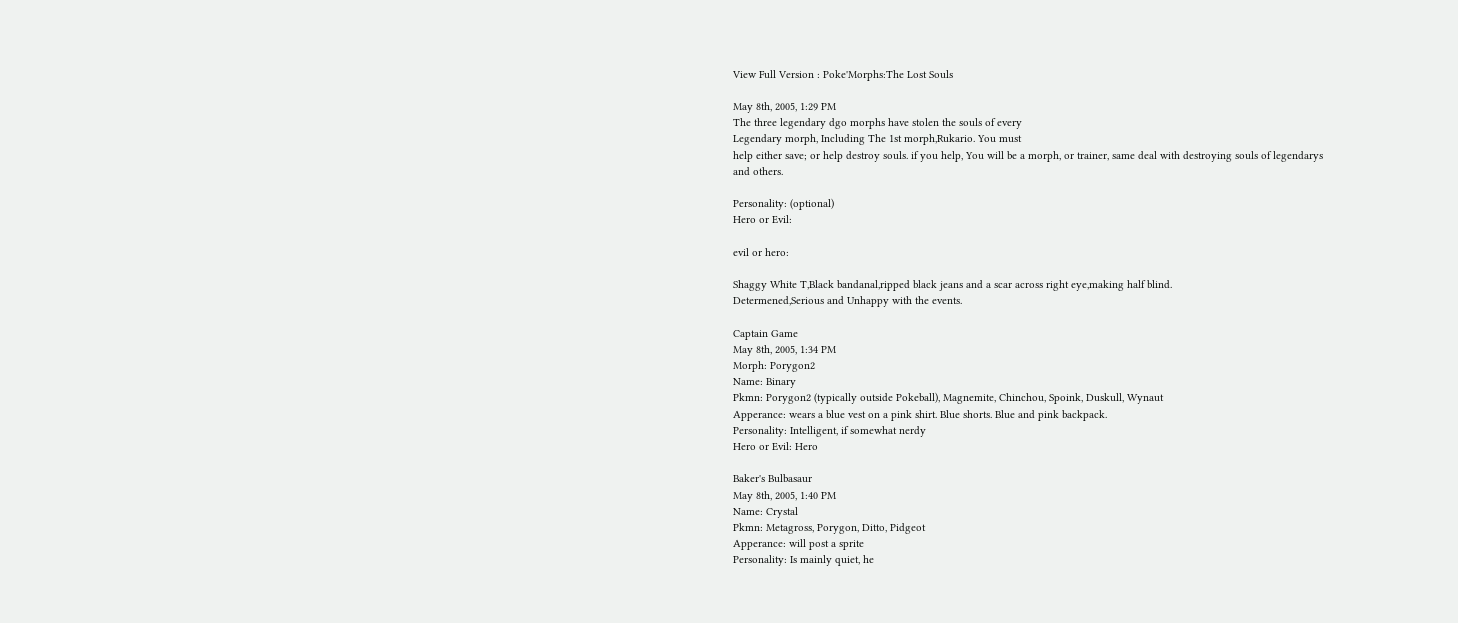View Full Version : Poke'Morphs:The Lost Souls

May 8th, 2005, 1:29 PM
The three legendary dgo morphs have stolen the souls of every
Legendary morph, Including The 1st morph,Rukario. You must
help either save; or help destroy souls. if you help, You will be a morph, or trainer, same deal with destroying souls of legendarys and others.

Personality: (optional)
Hero or Evil:

evil or hero:

Shaggy White T,Black bandanal,ripped black jeans and a scar across right eye,making half blind.
Determened,Serious and Unhappy with the events.

Captain Game
May 8th, 2005, 1:34 PM
Morph: Porygon2
Name: Binary
Pkmn: Porygon2 (typically outside Pokeball), Magnemite, Chinchou, Spoink, Duskull, Wynaut
Apperance: wears a blue vest on a pink shirt. Blue shorts. Blue and pink backpack.
Personality: Intelligent, if somewhat nerdy
Hero or Evil: Hero

Baker's Bulbasaur
May 8th, 2005, 1:40 PM
Name: Crystal
Pkmn: Metagross, Porygon, Ditto, Pidgeot
Apperance: will post a sprite
Personality: Is mainly quiet, he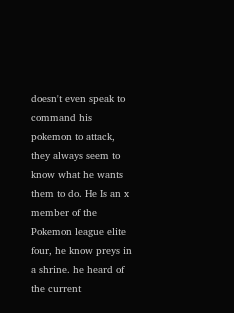doesn't even speak to command his pokemon to attack, they always seem to know what he wants them to do. He Is an x member of the Pokemon league elite four, he know preys in a shrine. he heard of the current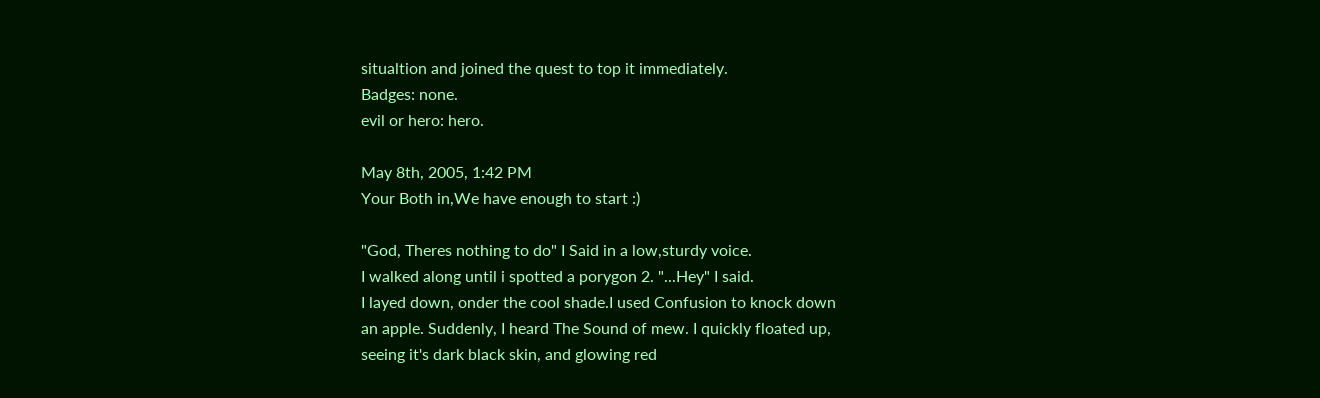situaltion and joined the quest to top it immediately.
Badges: none.
evil or hero: hero.

May 8th, 2005, 1:42 PM
Your Both in,We have enough to start :)

"God, Theres nothing to do" I Said in a low,sturdy voice.
I walked along until i spotted a porygon 2. "...Hey" I said.
I layed down, onder the cool shade.I used Confusion to knock down
an apple. Suddenly, I heard The Sound of mew. I quickly floated up,
seeing it's dark black skin, and glowing red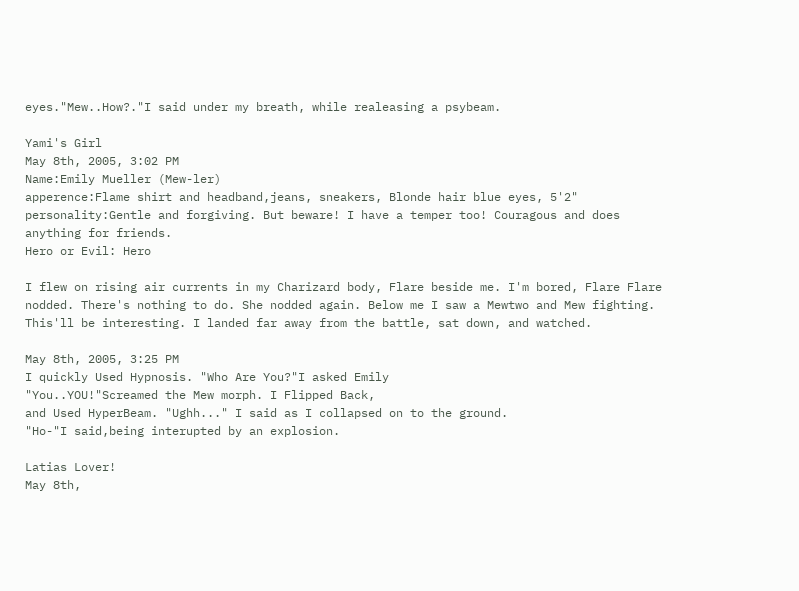eyes."Mew..How?."I said under my breath, while realeasing a psybeam.

Yami's Girl
May 8th, 2005, 3:02 PM
Name:Emily Mueller (Mew-ler)
apperence:Flame shirt and headband,jeans, sneakers, Blonde hair blue eyes, 5'2"
personality:Gentle and forgiving. But beware! I have a temper too! Couragous and does anything for friends.
Hero or Evil: Hero

I flew on rising air currents in my Charizard body, Flare beside me. I'm bored, Flare Flare nodded. There's nothing to do. She nodded again. Below me I saw a Mewtwo and Mew fighting. This'll be interesting. I landed far away from the battle, sat down, and watched.

May 8th, 2005, 3:25 PM
I quickly Used Hypnosis. "Who Are You?"I asked Emily
"You..YOU!"Screamed the Mew morph. I Flipped Back,
and Used HyperBeam. "Ughh..." I said as I collapsed on to the ground.
"Ho-"I said,being interupted by an explosion.

Latias Lover!
May 8th,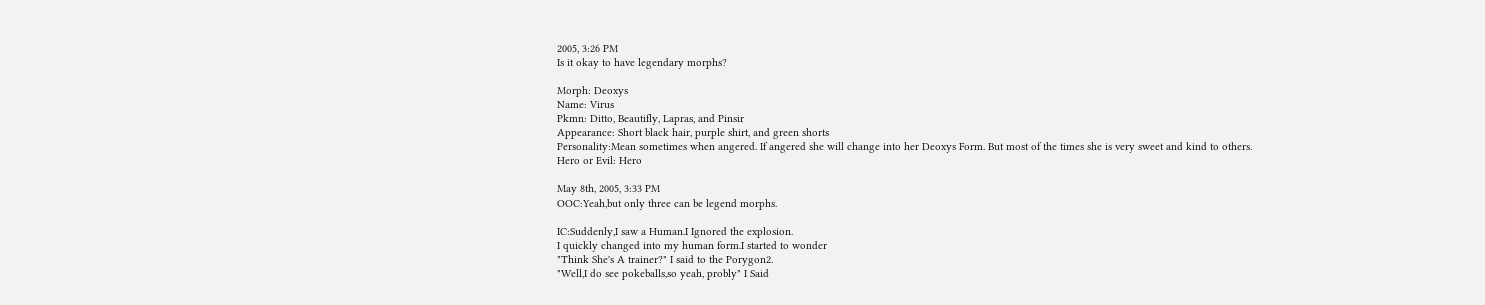2005, 3:26 PM
Is it okay to have legendary morphs?

Morph: Deoxys
Name: Virus
Pkmn: Ditto, Beautifly, Lapras, and Pinsir
Appearance: Short black hair, purple shirt, and green shorts
Personality:Mean sometimes when angered. If angered she will change into her Deoxys Form. But most of the times she is very sweet and kind to others.
Hero or Evil: Hero

May 8th, 2005, 3:33 PM
OOC:Yeah,but only three can be legend morphs.

IC:Suddenly,I saw a Human.I Ignored the explosion.
I quickly changed into my human form.I started to wonder
"Think She's A trainer?" I said to the Porygon2.
"Well,I do see pokeballs,so yeah, probly" I Said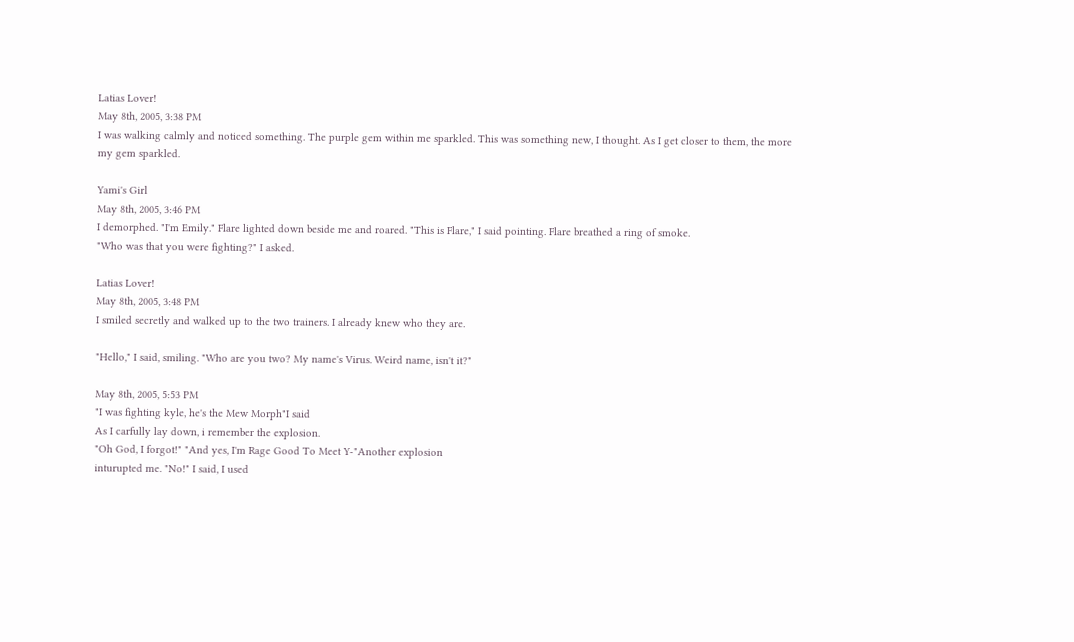Latias Lover!
May 8th, 2005, 3:38 PM
I was walking calmly and noticed something. The purple gem within me sparkled. This was something new, I thought. As I get closer to them, the more my gem sparkled.

Yami's Girl
May 8th, 2005, 3:46 PM
I demorphed. "I'm Emily." Flare lighted down beside me and roared. "This is Flare," I said pointing. Flare breathed a ring of smoke.
"Who was that you were fighting?" I asked.

Latias Lover!
May 8th, 2005, 3:48 PM
I smiled secretly and walked up to the two trainers. I already knew who they are.

"Hello," I said, smiling. "Who are you two? My name's Virus. Weird name, isn't it?"

May 8th, 2005, 5:53 PM
"I was fighting kyle, he's the Mew Morph"I said
As I carfully lay down, i remember the explosion.
"Oh God, I forgot!" "And yes, I'm Rage Good To Meet Y-"Another explosion
inturupted me. "No!" I said, I used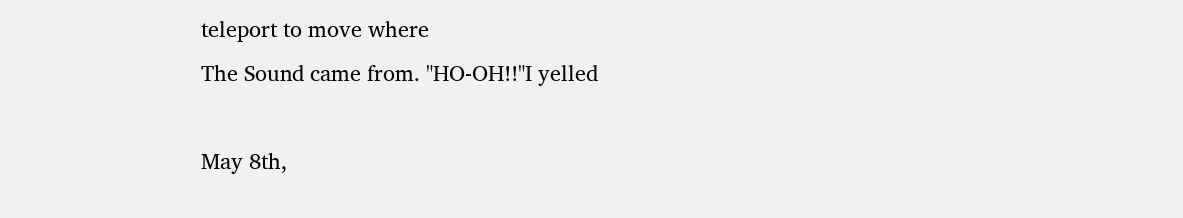teleport to move where
The Sound came from. "HO-OH!!"I yelled

May 8th,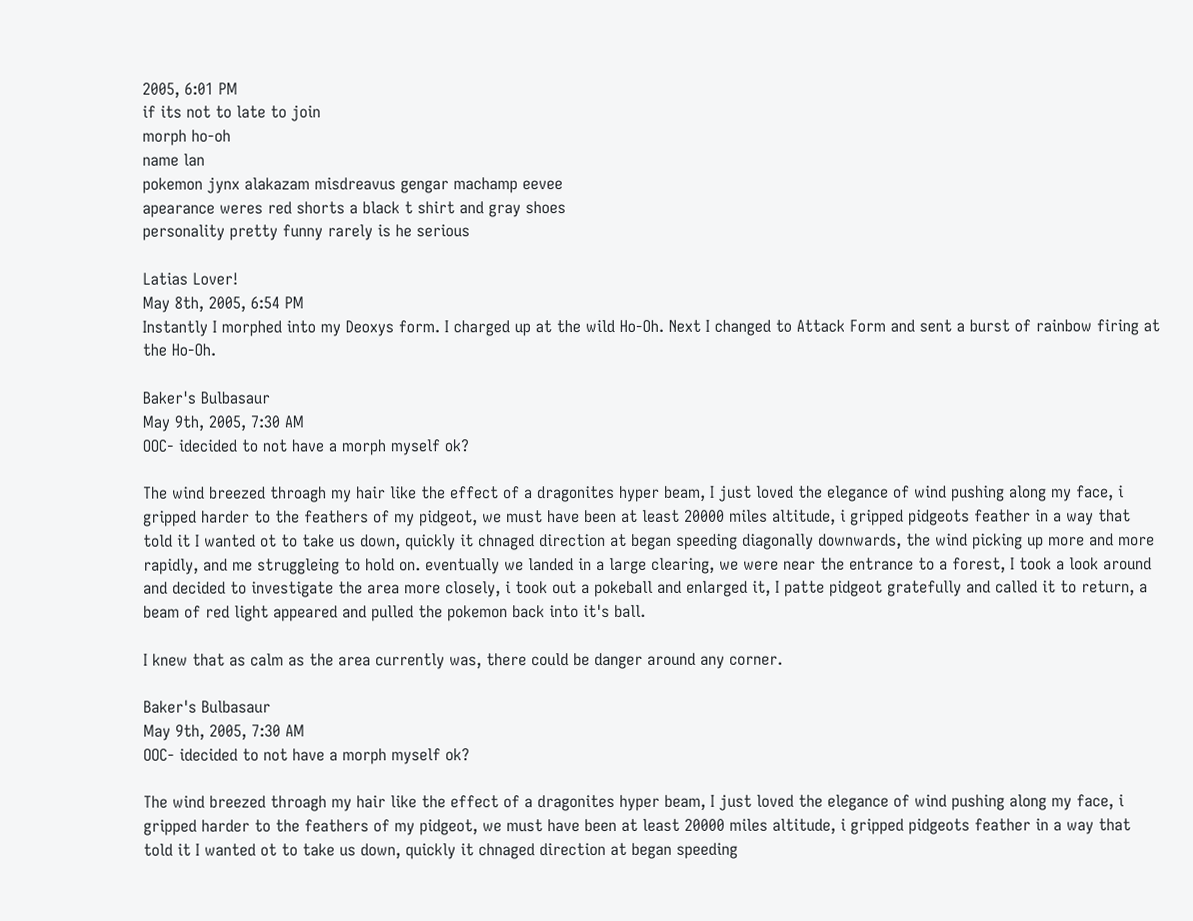2005, 6:01 PM
if its not to late to join
morph ho-oh
name lan
pokemon jynx alakazam misdreavus gengar machamp eevee
apearance weres red shorts a black t shirt and gray shoes
personality pretty funny rarely is he serious

Latias Lover!
May 8th, 2005, 6:54 PM
Instantly I morphed into my Deoxys form. I charged up at the wild Ho-Oh. Next I changed to Attack Form and sent a burst of rainbow firing at the Ho-Oh.

Baker's Bulbasaur
May 9th, 2005, 7:30 AM
OOC- idecided to not have a morph myself ok?

The wind breezed throagh my hair like the effect of a dragonites hyper beam, I just loved the elegance of wind pushing along my face, i gripped harder to the feathers of my pidgeot, we must have been at least 20000 miles altitude, i gripped pidgeots feather in a way that told it I wanted ot to take us down, quickly it chnaged direction at began speeding diagonally downwards, the wind picking up more and more rapidly, and me struggleing to hold on. eventually we landed in a large clearing, we were near the entrance to a forest, I took a look around and decided to investigate the area more closely, i took out a pokeball and enlarged it, I patte pidgeot gratefully and called it to return, a beam of red light appeared and pulled the pokemon back into it's ball.

I knew that as calm as the area currently was, there could be danger around any corner.

Baker's Bulbasaur
May 9th, 2005, 7:30 AM
OOC- idecided to not have a morph myself ok?

The wind breezed throagh my hair like the effect of a dragonites hyper beam, I just loved the elegance of wind pushing along my face, i gripped harder to the feathers of my pidgeot, we must have been at least 20000 miles altitude, i gripped pidgeots feather in a way that told it I wanted ot to take us down, quickly it chnaged direction at began speeding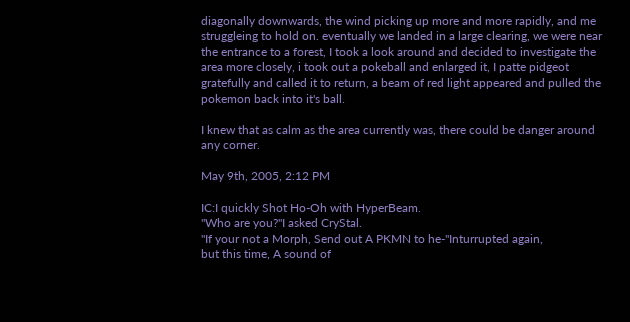diagonally downwards, the wind picking up more and more rapidly, and me struggleing to hold on. eventually we landed in a large clearing, we were near the entrance to a forest, I took a look around and decided to investigate the area more closely, i took out a pokeball and enlarged it, I patte pidgeot gratefully and called it to return, a beam of red light appeared and pulled the pokemon back into it's ball.

I knew that as calm as the area currently was, there could be danger around any corner.

May 9th, 2005, 2:12 PM

IC:I quickly Shot Ho-Oh with HyperBeam.
"Who are you?"I asked CryStal.
"If your not a Morph, Send out A PKMN to he-"Inturrupted again,
but this time, A sound of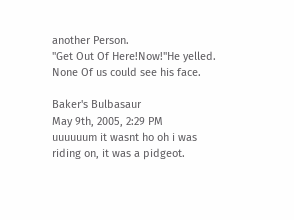another Person.
"Get Out Of Here!Now!"He yelled.
None Of us could see his face.

Baker's Bulbasaur
May 9th, 2005, 2:29 PM
uuuuuum it wasnt ho oh i was riding on, it was a pidgeot.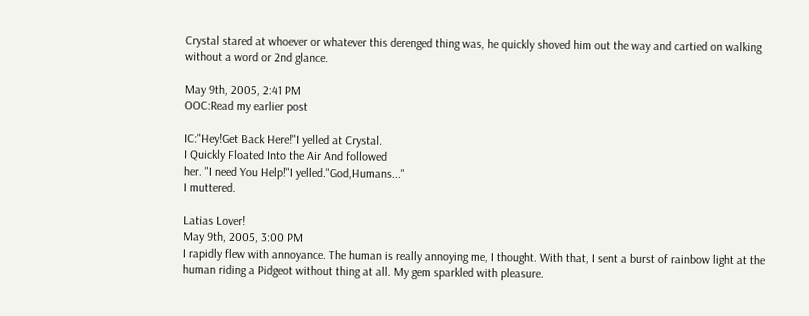Crystal stared at whoever or whatever this derenged thing was, he quickly shoved him out the way and cartied on walking without a word or 2nd glance.

May 9th, 2005, 2:41 PM
OOC:Read my earlier post

IC:"Hey!Get Back Here!"I yelled at Crystal.
I Quickly Floated Into the Air And followed
her. "I need You Help!"I yelled."God,Humans..."
I muttered.

Latias Lover!
May 9th, 2005, 3:00 PM
I rapidly flew with annoyance. The human is really annoying me, I thought. With that, I sent a burst of rainbow light at the human riding a Pidgeot without thing at all. My gem sparkled with pleasure.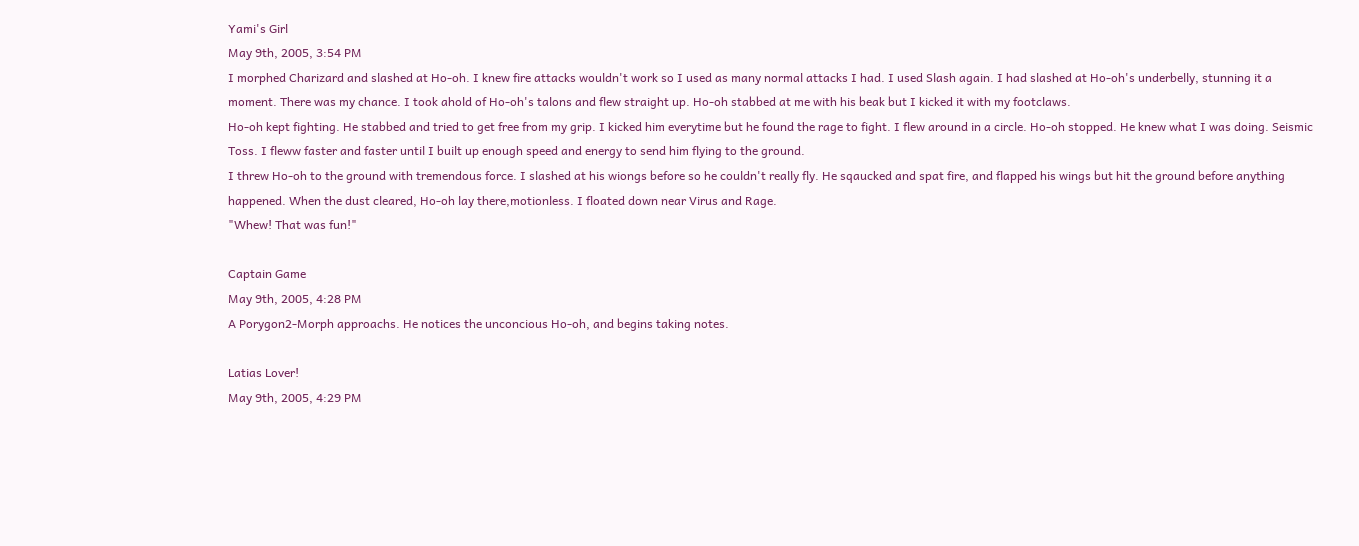Yami's Girl
May 9th, 2005, 3:54 PM
I morphed Charizard and slashed at Ho-oh. I knew fire attacks wouldn't work so I used as many normal attacks I had. I used Slash again. I had slashed at Ho-oh's underbelly, stunning it a moment. There was my chance. I took ahold of Ho-oh's talons and flew straight up. Ho-oh stabbed at me with his beak but I kicked it with my footclaws.
Ho-oh kept fighting. He stabbed and tried to get free from my grip. I kicked him everytime but he found the rage to fight. I flew around in a circle. Ho-oh stopped. He knew what I was doing. Seismic Toss. I fleww faster and faster until I built up enough speed and energy to send him flying to the ground.
I threw Ho-oh to the ground with tremendous force. I slashed at his wiongs before so he couldn't really fly. He sqaucked and spat fire, and flapped his wings but hit the ground before anything happened. When the dust cleared, Ho-oh lay there,motionless. I floated down near Virus and Rage.
"Whew! That was fun!"

Captain Game
May 9th, 2005, 4:28 PM
A Porygon2-Morph approachs. He notices the unconcious Ho-oh, and begins taking notes.

Latias Lover!
May 9th, 2005, 4:29 PM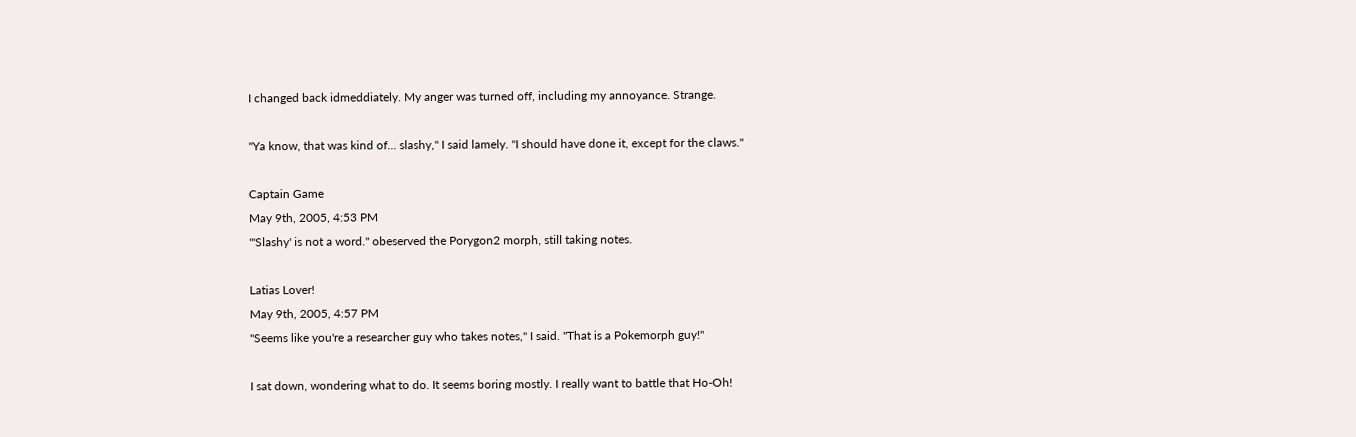I changed back idmeddiately. My anger was turned off, including my annoyance. Strange.

"Ya know, that was kind of... slashy," I said lamely. "I should have done it, except for the claws."

Captain Game
May 9th, 2005, 4:53 PM
"'Slashy' is not a word." obeserved the Porygon2 morph, still taking notes.

Latias Lover!
May 9th, 2005, 4:57 PM
"Seems like you're a researcher guy who takes notes," I said. "That is a Pokemorph guy!"

I sat down, wondering what to do. It seems boring mostly. I really want to battle that Ho-Oh!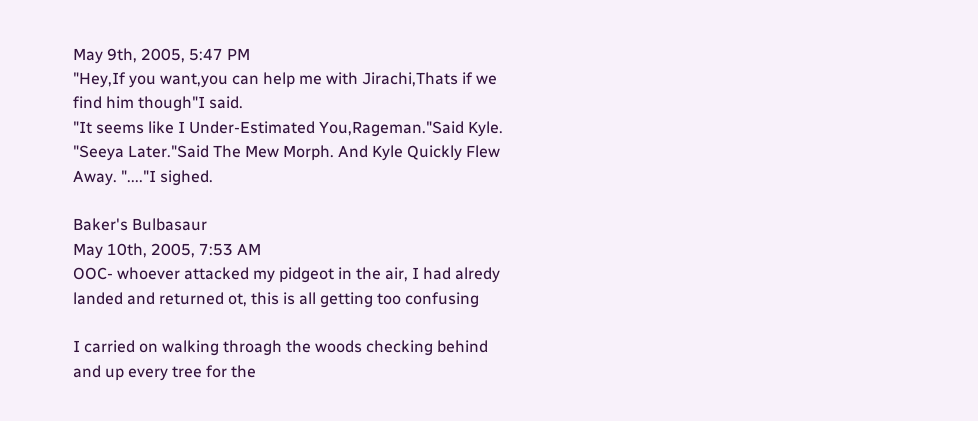May 9th, 2005, 5:47 PM
"Hey,If you want,you can help me with Jirachi,Thats if we find him though"I said.
"It seems like I Under-Estimated You,Rageman."Said Kyle. "Seeya Later."Said The Mew Morph. And Kyle Quickly Flew Away. "...."I sighed.

Baker's Bulbasaur
May 10th, 2005, 7:53 AM
OOC- whoever attacked my pidgeot in the air, I had alredy landed and returned ot, this is all getting too confusing

I carried on walking throagh the woods checking behind and up every tree for the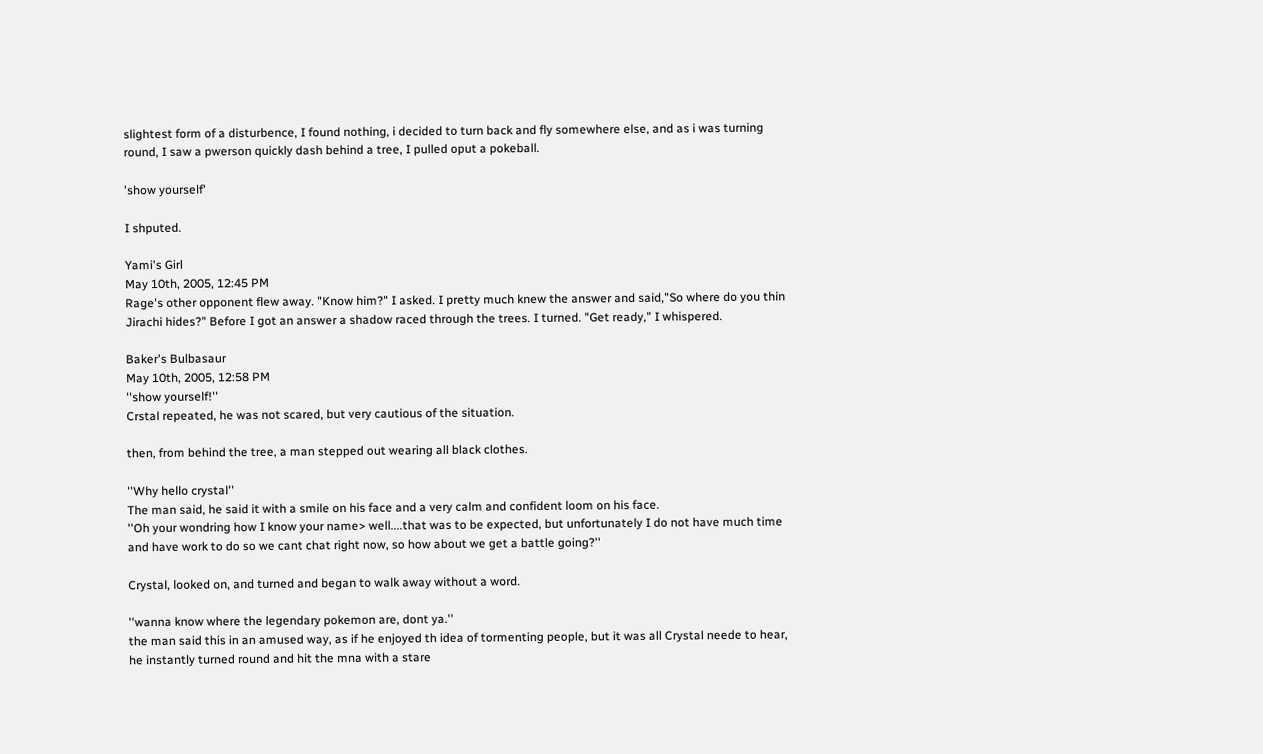slightest form of a disturbence, I found nothing, i decided to turn back and fly somewhere else, and as i was turning round, I saw a pwerson quickly dash behind a tree, I pulled oput a pokeball.

'show yourself'

I shputed.

Yami's Girl
May 10th, 2005, 12:45 PM
Rage's other opponent flew away. "Know him?" I asked. I pretty much knew the answer and said,"So where do you thin Jirachi hides?" Before I got an answer a shadow raced through the trees. I turned. "Get ready," I whispered.

Baker's Bulbasaur
May 10th, 2005, 12:58 PM
''show yourself!''
Crstal repeated, he was not scared, but very cautious of the situation.

then, from behind the tree, a man stepped out wearing all black clothes.

''Why hello crystal''
The man said, he said it with a smile on his face and a very calm and confident loom on his face.
''Oh your wondring how I know your name> well....that was to be expected, but unfortunately I do not have much time and have work to do so we cant chat right now, so how about we get a battle going?''

Crystal, looked on, and turned and began to walk away without a word.

''wanna know where the legendary pokemon are, dont ya.''
the man said this in an amused way, as if he enjoyed th idea of tormenting people, but it was all Crystal neede to hear, he instantly turned round and hit the mna with a stare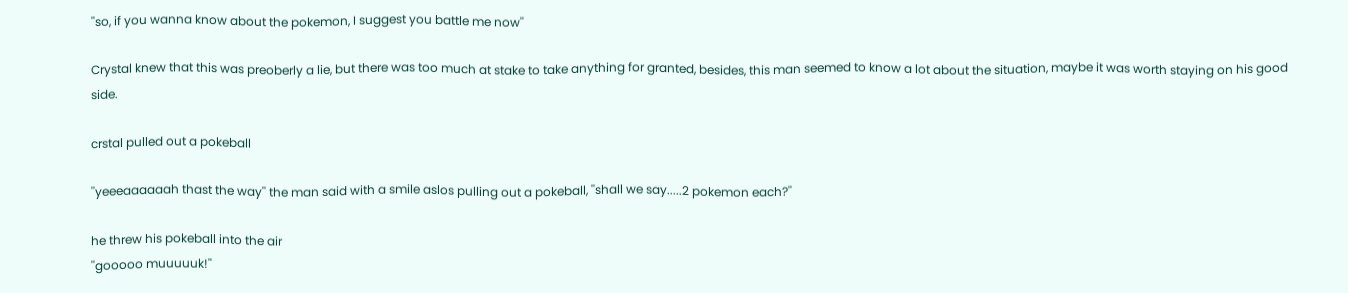''so, if you wanna know about the pokemon, I suggest you battle me now''

Crystal knew that this was preoberly a lie, but there was too much at stake to take anything for granted, besides, this man seemed to know a lot about the situation, maybe it was worth staying on his good side.

crstal pulled out a pokeball

''yeeeaaaaaah thast the way'' the man said with a smile aslos pulling out a pokeball, ''shall we say.....2 pokemon each?''

he threw his pokeball into the air
''gooooo muuuuuk!''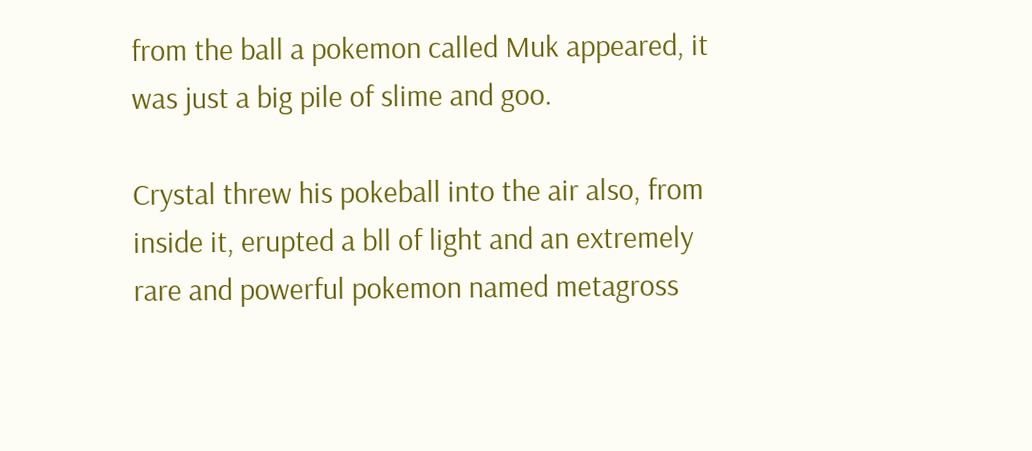from the ball a pokemon called Muk appeared, it was just a big pile of slime and goo.

Crystal threw his pokeball into the air also, from inside it, erupted a bll of light and an extremely rare and powerful pokemon named metagross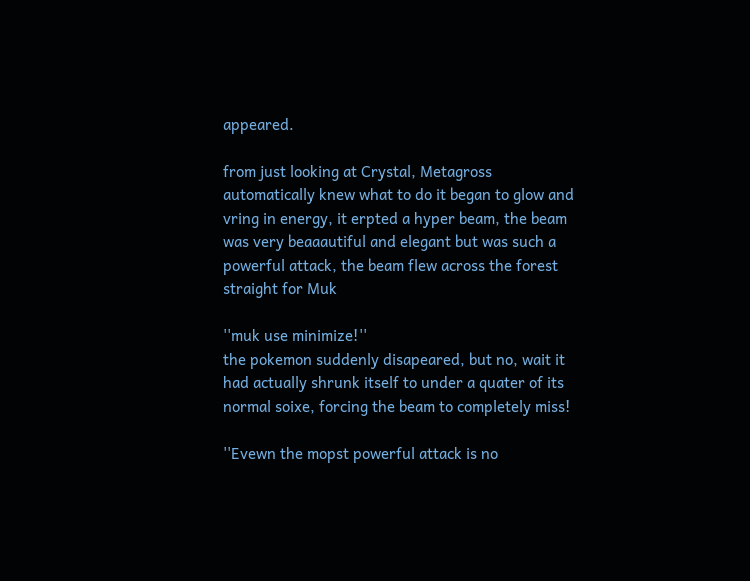appeared.

from just looking at Crystal, Metagross automatically knew what to do it began to glow and vring in energy, it erpted a hyper beam, the beam was very beaaautiful and elegant but was such a powerful attack, the beam flew across the forest straight for Muk

''muk use minimize!''
the pokemon suddenly disapeared, but no, wait it had actually shrunk itself to under a quater of its normal soixe, forcing the beam to completely miss!

''Evewn the mopst powerful attack is no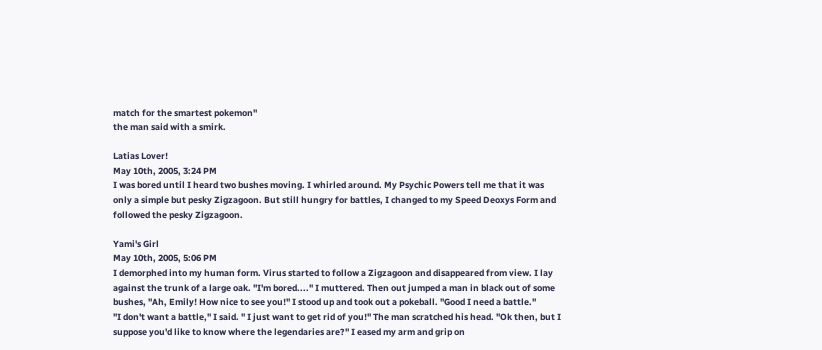match for the smartest pokemon''
the man said with a smirk.

Latias Lover!
May 10th, 2005, 3:24 PM
I was bored until I heard two bushes moving. I whirled around. My Psychic Powers tell me that it was only a simple but pesky Zigzagoon. But still hungry for battles, I changed to my Speed Deoxys Form and followed the pesky Zigzagoon.

Yami's Girl
May 10th, 2005, 5:06 PM
I demorphed into my human form. Virus started to follow a Zigzagoon and disappeared from view. I lay against the trunk of a large oak. "I'm bored...." I muttered. Then out jumped a man in black out of some bushes, "Ah, Emily! How nice to see you!" I stood up and took out a pokeball. "Good I need a battle."
"I don't want a battle," I said. " I just want to get rid of you!" The man scratched his head. "Ok then, but I suppose you'd like to know where the legendaries are?" I eased my arm and grip on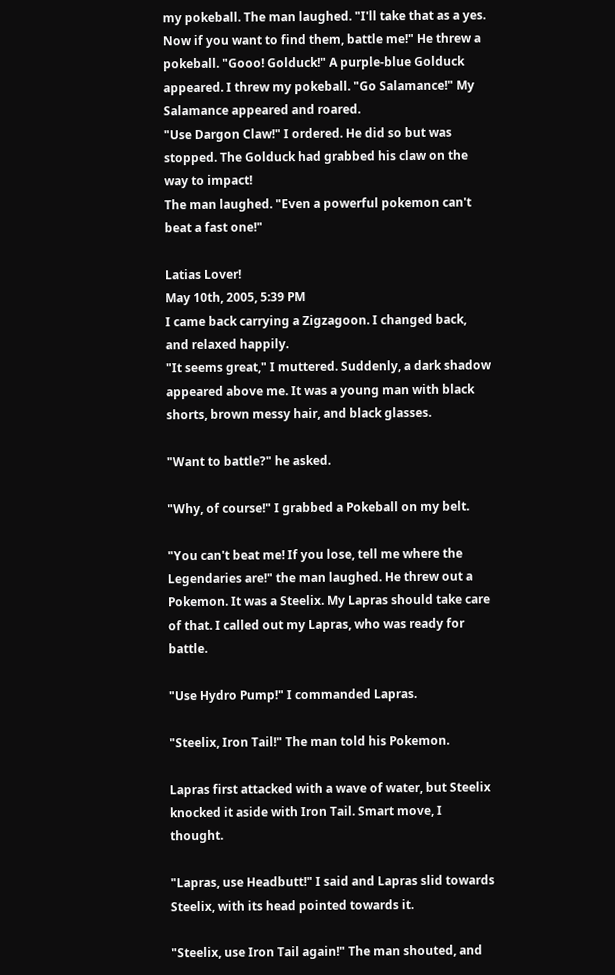my pokeball. The man laughed. "I'll take that as a yes. Now if you want to find them, battle me!" He threw a pokeball. "Gooo! Golduck!" A purple-blue Golduck appeared. I threw my pokeball. "Go Salamance!" My Salamance appeared and roared.
"Use Dargon Claw!" I ordered. He did so but was stopped. The Golduck had grabbed his claw on the way to impact!
The man laughed. "Even a powerful pokemon can't beat a fast one!"

Latias Lover!
May 10th, 2005, 5:39 PM
I came back carrying a Zigzagoon. I changed back, and relaxed happily.
"It seems great," I muttered. Suddenly, a dark shadow appeared above me. It was a young man with black shorts, brown messy hair, and black glasses.

"Want to battle?" he asked.

"Why, of course!" I grabbed a Pokeball on my belt.

"You can't beat me! If you lose, tell me where the Legendaries are!" the man laughed. He threw out a Pokemon. It was a Steelix. My Lapras should take care of that. I called out my Lapras, who was ready for battle.

"Use Hydro Pump!" I commanded Lapras.

"Steelix, Iron Tail!" The man told his Pokemon.

Lapras first attacked with a wave of water, but Steelix knocked it aside with Iron Tail. Smart move, I thought.

"Lapras, use Headbutt!" I said and Lapras slid towards Steelix, with its head pointed towards it.

"Steelix, use Iron Tail again!" The man shouted, and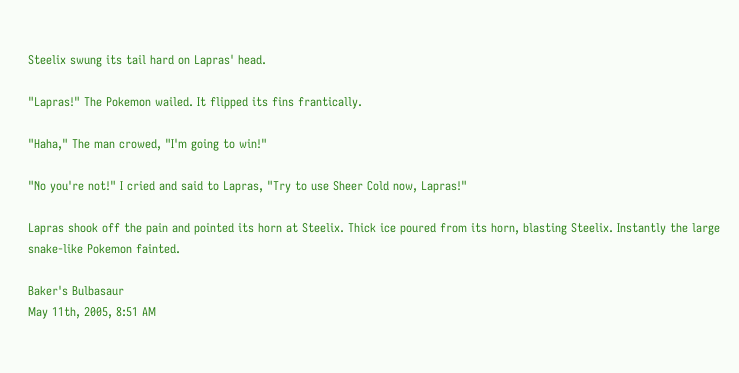Steelix swung its tail hard on Lapras' head.

"Lapras!" The Pokemon wailed. It flipped its fins frantically.

"Haha," The man crowed, "I'm going to win!"

"No you're not!" I cried and said to Lapras, "Try to use Sheer Cold now, Lapras!"

Lapras shook off the pain and pointed its horn at Steelix. Thick ice poured from its horn, blasting Steelix. Instantly the large snake-like Pokemon fainted.

Baker's Bulbasaur
May 11th, 2005, 8:51 AM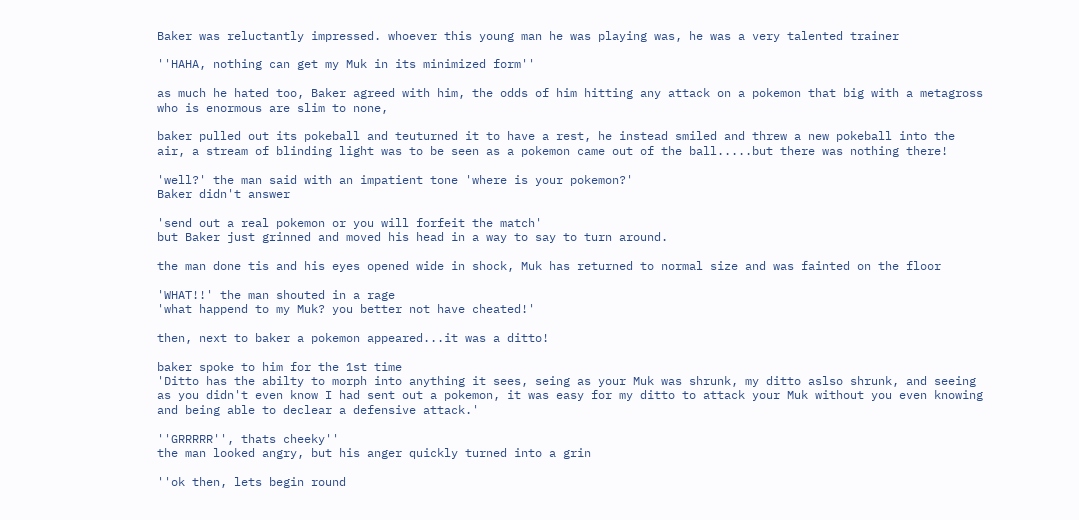Baker was reluctantly impressed. whoever this young man he was playing was, he was a very talented trainer

''HAHA, nothing can get my Muk in its minimized form''

as much he hated too, Baker agreed with him, the odds of him hitting any attack on a pokemon that big with a metagross who is enormous are slim to none,

baker pulled out its pokeball and teuturned it to have a rest, he instead smiled and threw a new pokeball into the air, a stream of blinding light was to be seen as a pokemon came out of the ball.....but there was nothing there!

'well?' the man said with an impatient tone 'where is your pokemon?'
Baker didn't answer

'send out a real pokemon or you will forfeit the match'
but Baker just grinned and moved his head in a way to say to turn around.

the man done tis and his eyes opened wide in shock, Muk has returned to normal size and was fainted on the floor

'WHAT!!' the man shouted in a rage
'what happend to my Muk? you better not have cheated!'

then, next to baker a pokemon appeared...it was a ditto!

baker spoke to him for the 1st time
'Ditto has the abilty to morph into anything it sees, seing as your Muk was shrunk, my ditto aslso shrunk, and seeing as you didn't even know I had sent out a pokemon, it was easy for my ditto to attack your Muk without you even knowing and being able to declear a defensive attack.'

''GRRRRR'', thats cheeky''
the man looked angry, but his anger quickly turned into a grin

''ok then, lets begin round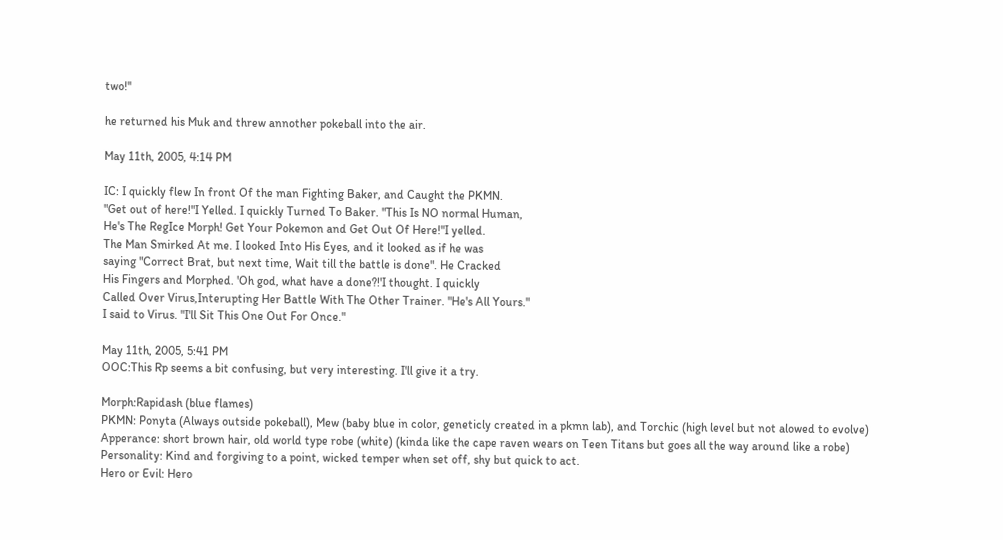two!''

he returned his Muk and threw annother pokeball into the air.

May 11th, 2005, 4:14 PM

IC: I quickly flew In front Of the man Fighting Baker, and Caught the PKMN.
"Get out of here!"I Yelled. I quickly Turned To Baker. "This Is NO normal Human,
He's The RegIce Morph! Get Your Pokemon and Get Out Of Here!"I yelled.
The Man Smirked At me. I looked Into His Eyes, and it looked as if he was
saying "Correct Brat, but next time, Wait till the battle is done". He Cracked
His Fingers and Morphed. 'Oh god, what have a done?!'I thought. I quickly
Called Over Virus,Interupting Her Battle With The Other Trainer. "He's All Yours."
I said to Virus. "I'll Sit This One Out For Once."

May 11th, 2005, 5:41 PM
OOC:This Rp seems a bit confusing, but very interesting. I'll give it a try.

Morph:Rapidash (blue flames)
PKMN: Ponyta (Always outside pokeball), Mew (baby blue in color, geneticly created in a pkmn lab), and Torchic (high level but not alowed to evolve)
Apperance: short brown hair, old world type robe (white) (kinda like the cape raven wears on Teen Titans but goes all the way around like a robe)
Personality: Kind and forgiving to a point, wicked temper when set off, shy but quick to act.
Hero or Evil: Hero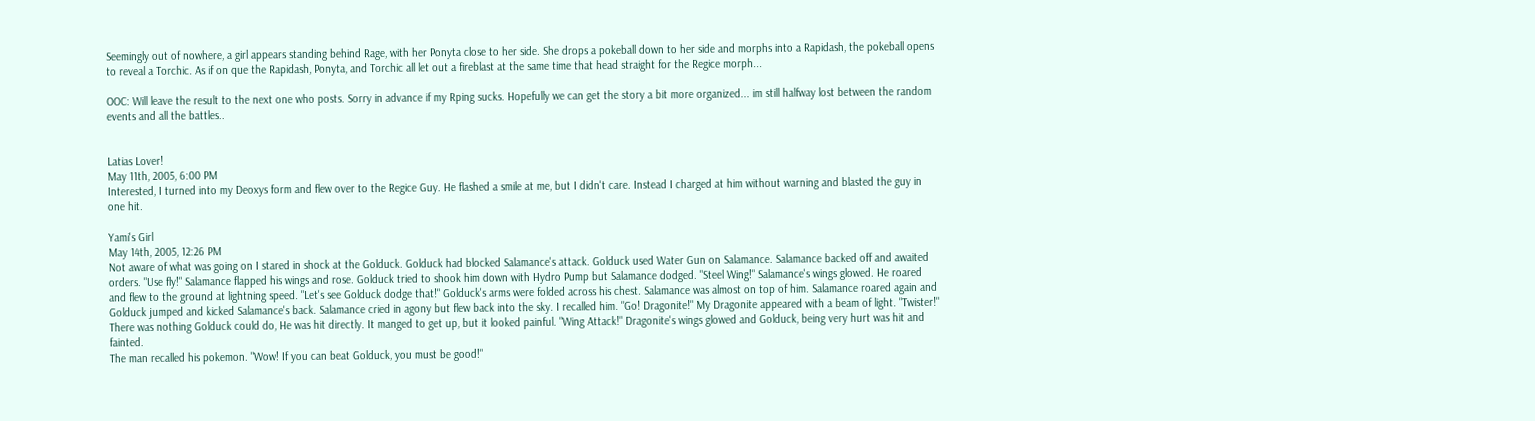Seemingly out of nowhere, a girl appears standing behind Rage, with her Ponyta close to her side. She drops a pokeball down to her side and morphs into a Rapidash, the pokeball opens to reveal a Torchic. As if on que the Rapidash, Ponyta, and Torchic all let out a fireblast at the same time that head straight for the Regice morph...

OOC: Will leave the result to the next one who posts. Sorry in advance if my Rping sucks. Hopefully we can get the story a bit more organized... im still halfway lost between the random events and all the battles..


Latias Lover!
May 11th, 2005, 6:00 PM
Interested, I turned into my Deoxys form and flew over to the Regice Guy. He flashed a smile at me, but I didn't care. Instead I charged at him without warning and blasted the guy in one hit.

Yami's Girl
May 14th, 2005, 12:26 PM
Not aware of what was going on I stared in shock at the Golduck. Golduck had blocked Salamance's attack. Golduck used Water Gun on Salamance. Salamance backed off and awaited orders. "Use fly!" Salamance flapped his wings and rose. Golduck tried to shook him down with Hydro Pump but Salamance dodged. "Steel Wing!" Salamance's wings glowed. He roared and flew to the ground at lightning speed. "Let's see Golduck dodge that!" Golduck's arms were folded across his chest. Salamance was almost on top of him. Salamance roared again and Golduck jumped and kicked Salamance's back. Salamance cried in agony but flew back into the sky. I recalled him. "Go! Dragonite!" My Dragonite appeared with a beam of light. "Twister!" There was nothing Golduck could do, He was hit directly. It manged to get up, but it looked painful. "Wing Attack!" Dragonite's wings glowed and Golduck, being very hurt was hit and fainted.
The man recalled his pokemon. "Wow! If you can beat Golduck, you must be good!"